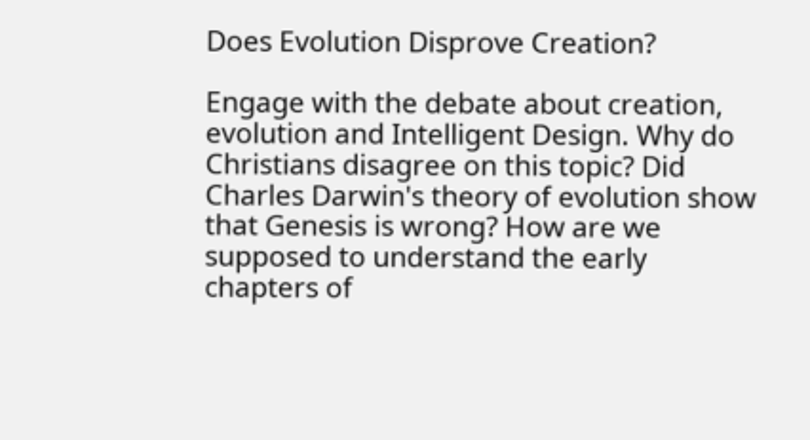Does Evolution Disprove Creation?

Engage with the debate about creation, evolution and Intelligent Design. Why do Christians disagree on this topic? Did Charles Darwin's theory of evolution show that Genesis is wrong? How are we supposed to understand the early chapters of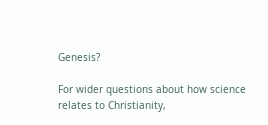Genesis?

For wider questions about how science relates to Christianity,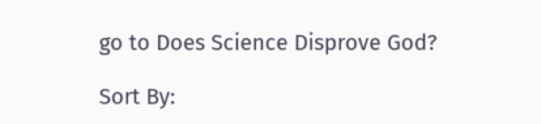go to Does Science Disprove God?

Sort By: